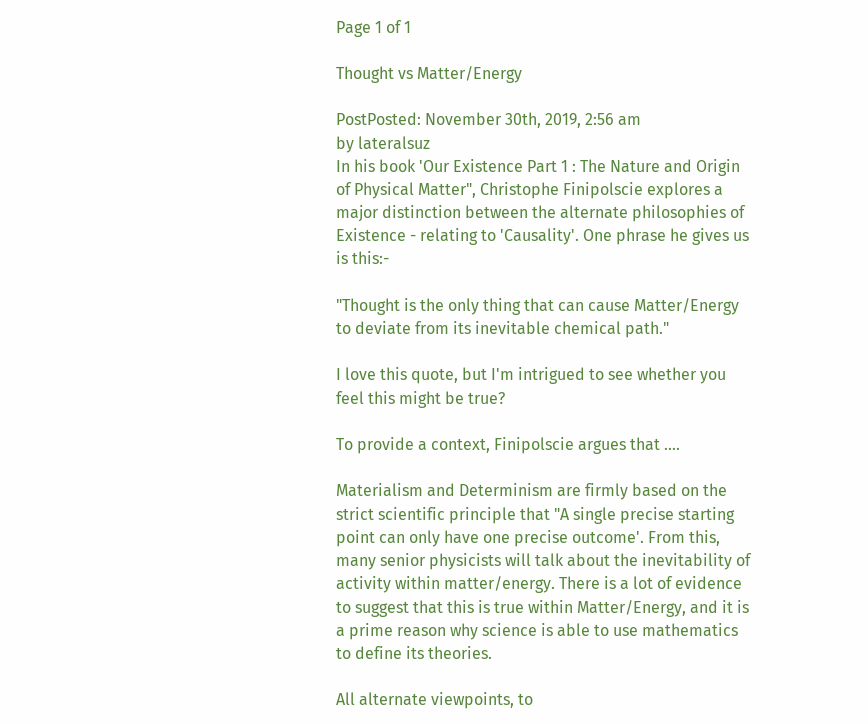Page 1 of 1

Thought vs Matter/Energy

PostPosted: November 30th, 2019, 2:56 am
by lateralsuz
In his book 'Our Existence Part 1 : The Nature and Origin of Physical Matter", Christophe Finipolscie explores a major distinction between the alternate philosophies of Existence - relating to 'Causality'. One phrase he gives us is this:-

"Thought is the only thing that can cause Matter/Energy to deviate from its inevitable chemical path."

I love this quote, but I'm intrigued to see whether you feel this might be true?

To provide a context, Finipolscie argues that ….

Materialism and Determinism are firmly based on the strict scientific principle that "A single precise starting point can only have one precise outcome'. From this, many senior physicists will talk about the inevitability of activity within matter/energy. There is a lot of evidence to suggest that this is true within Matter/Energy, and it is a prime reason why science is able to use mathematics to define its theories.

All alternate viewpoints, to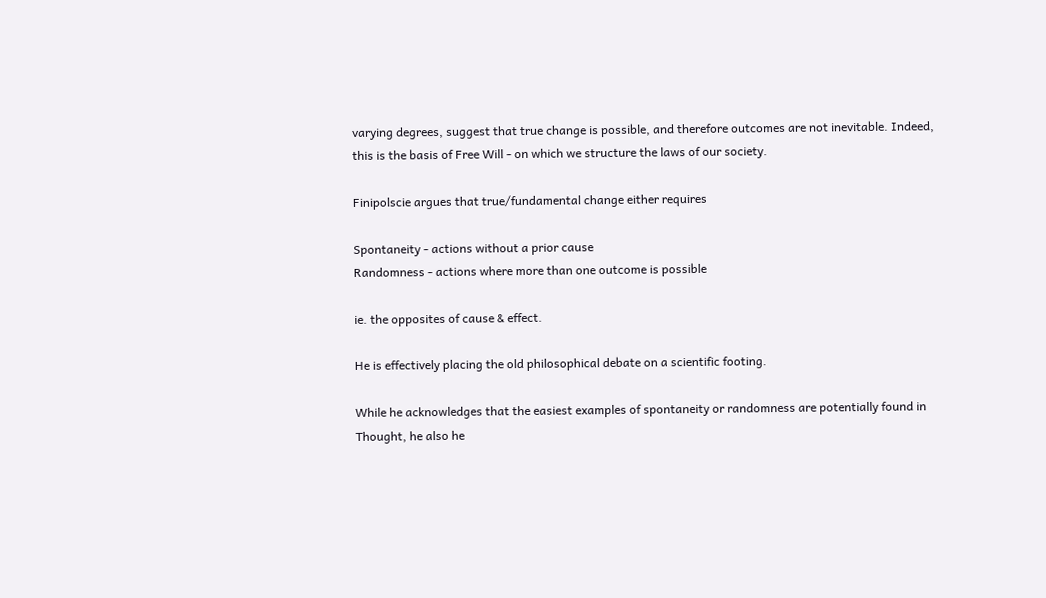varying degrees, suggest that true change is possible, and therefore outcomes are not inevitable. Indeed, this is the basis of Free Will - on which we structure the laws of our society.

Finipolscie argues that true/fundamental change either requires

Spontaneity - actions without a prior cause
Randomness - actions where more than one outcome is possible

ie. the opposites of cause & effect.

He is effectively placing the old philosophical debate on a scientific footing.

While he acknowledges that the easiest examples of spontaneity or randomness are potentially found in Thought, he also he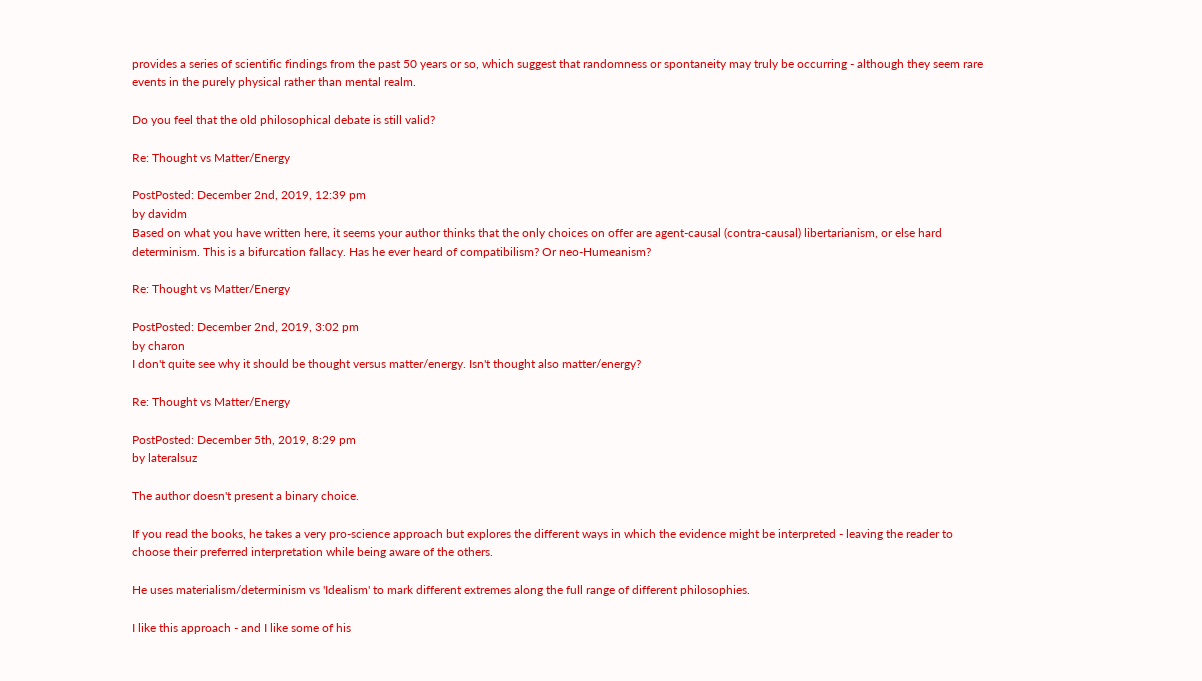provides a series of scientific findings from the past 50 years or so, which suggest that randomness or spontaneity may truly be occurring - although they seem rare events in the purely physical rather than mental realm.

Do you feel that the old philosophical debate is still valid?

Re: Thought vs Matter/Energy

PostPosted: December 2nd, 2019, 12:39 pm
by davidm
Based on what you have written here, it seems your author thinks that the only choices on offer are agent-causal (contra-causal) libertarianism, or else hard determinism. This is a bifurcation fallacy. Has he ever heard of compatibilism? Or neo-Humeanism?

Re: Thought vs Matter/Energy

PostPosted: December 2nd, 2019, 3:02 pm
by charon
I don't quite see why it should be thought versus matter/energy. Isn't thought also matter/energy?

Re: Thought vs Matter/Energy

PostPosted: December 5th, 2019, 8:29 pm
by lateralsuz

The author doesn't present a binary choice.

If you read the books, he takes a very pro-science approach but explores the different ways in which the evidence might be interpreted - leaving the reader to choose their preferred interpretation while being aware of the others.

He uses materialism/determinism vs 'Idealism' to mark different extremes along the full range of different philosophies.

I like this approach - and I like some of his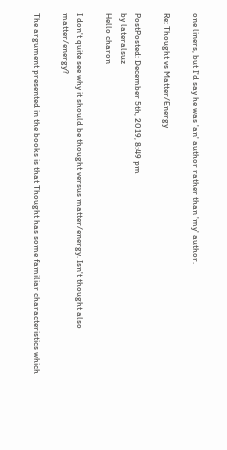one liners, but I'd say he was 'an' author rather than 'my' author.

Re: Thought vs Matter/Energy

PostPosted: December 5th, 2019, 8:49 pm
by lateralsuz
Hello charon

I don't quite see why it should be thought versus matter/energy. Isn't thought also matter/energy?

The argument presented in the books is that Thought has some familiar characteristics which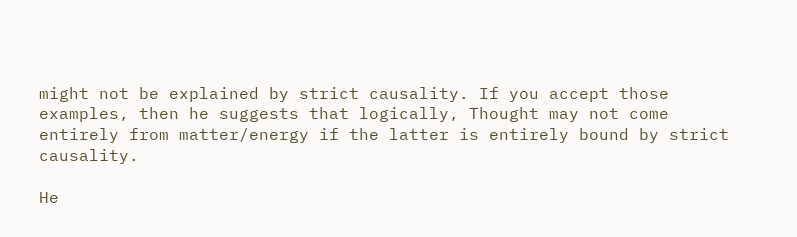might not be explained by strict causality. If you accept those examples, then he suggests that logically, Thought may not come entirely from matter/energy if the latter is entirely bound by strict causality.

He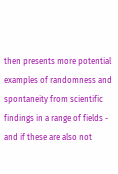then presents more potential examples of randomness and spontaneity from scientific findings in a range of fields - and if these are also not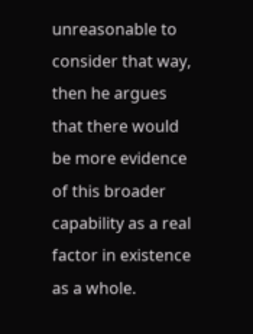unreasonable to consider that way, then he argues that there would be more evidence of this broader capability as a real factor in existence as a whole.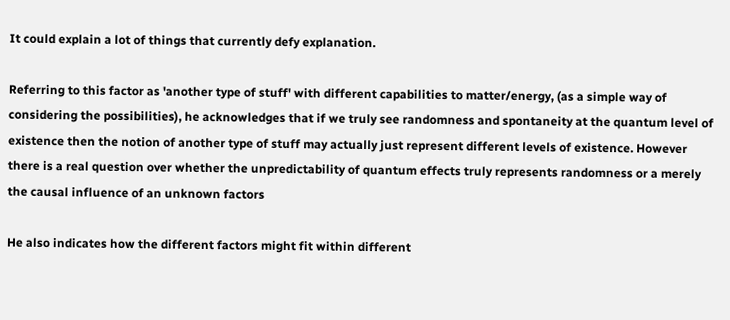It could explain a lot of things that currently defy explanation.

Referring to this factor as 'another type of stuff' with different capabilities to matter/energy, (as a simple way of considering the possibilities), he acknowledges that if we truly see randomness and spontaneity at the quantum level of existence then the notion of another type of stuff may actually just represent different levels of existence. However there is a real question over whether the unpredictability of quantum effects truly represents randomness or a merely the causal influence of an unknown factors

He also indicates how the different factors might fit within different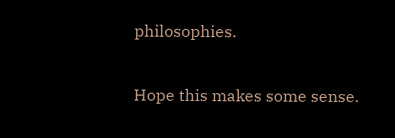philosophies.

Hope this makes some sense.